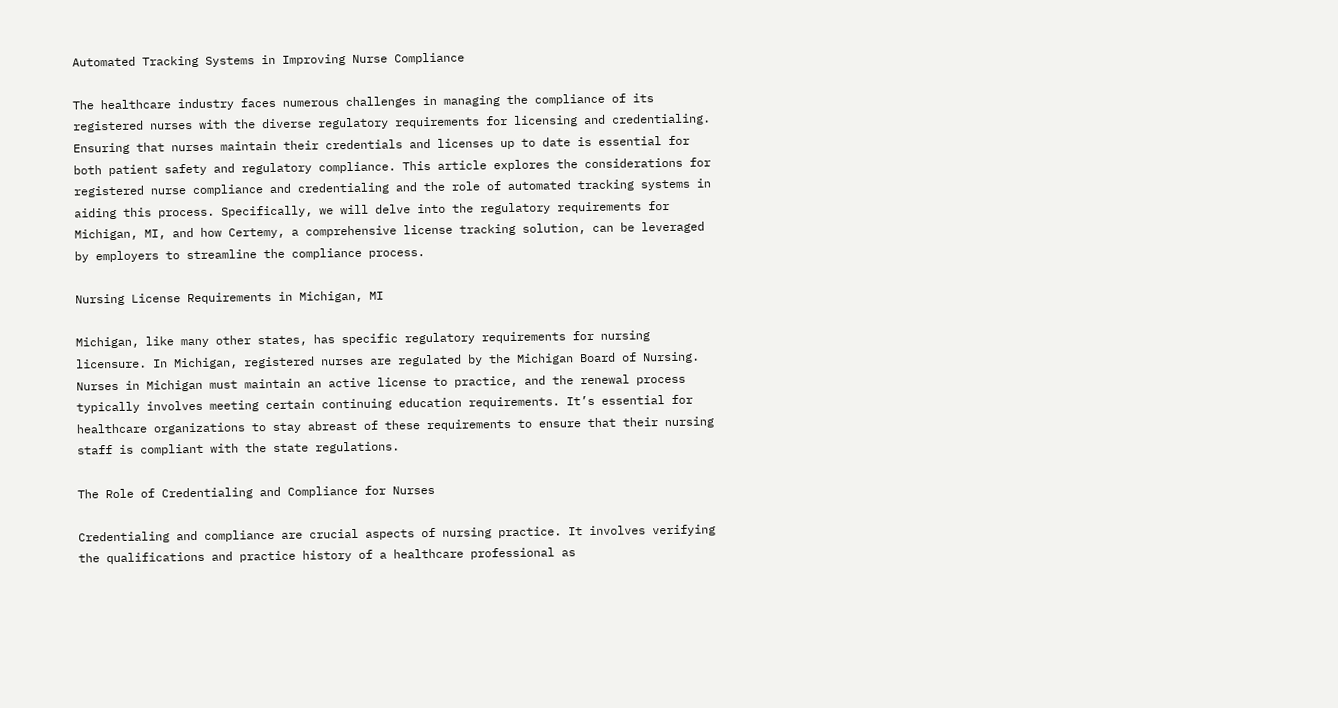Automated Tracking Systems in Improving Nurse Compliance

The healthcare industry faces numerous challenges in managing the compliance of its registered nurses with the diverse regulatory requirements for licensing and credentialing. Ensuring that nurses maintain their credentials and licenses up to date is essential for both patient safety and regulatory compliance. This article explores the considerations for registered nurse compliance and credentialing and the role of automated tracking systems in aiding this process. Specifically, we will delve into the regulatory requirements for Michigan, MI, and how Certemy, a comprehensive license tracking solution, can be leveraged by employers to streamline the compliance process.

Nursing License Requirements in Michigan, MI

Michigan, like many other states, has specific regulatory requirements for nursing licensure. In Michigan, registered nurses are regulated by the Michigan Board of Nursing. Nurses in Michigan must maintain an active license to practice, and the renewal process typically involves meeting certain continuing education requirements. It’s essential for healthcare organizations to stay abreast of these requirements to ensure that their nursing staff is compliant with the state regulations.

The Role of Credentialing and Compliance for Nurses

Credentialing and compliance are crucial aspects of nursing practice. It involves verifying the qualifications and practice history of a healthcare professional as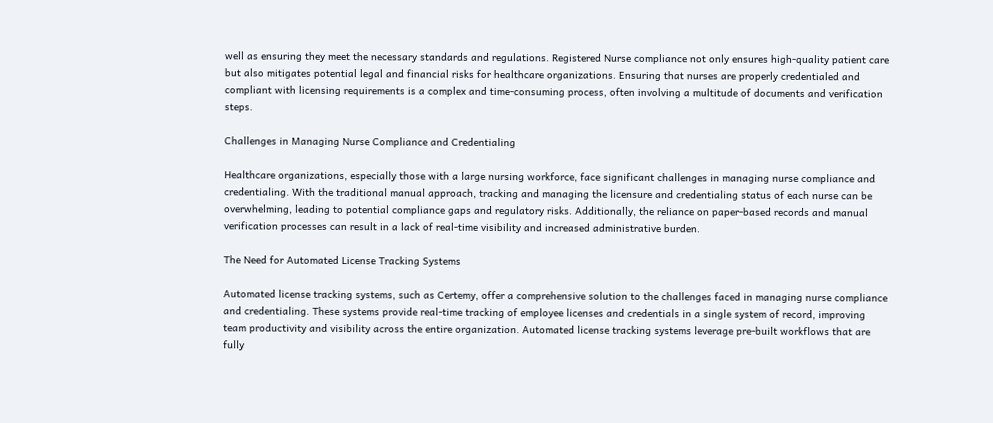well as ensuring they meet the necessary standards and regulations. Registered Nurse compliance not only ensures high-quality patient care but also mitigates potential legal and financial risks for healthcare organizations. Ensuring that nurses are properly credentialed and compliant with licensing requirements is a complex and time-consuming process, often involving a multitude of documents and verification steps.

Challenges in Managing Nurse Compliance and Credentialing

Healthcare organizations, especially those with a large nursing workforce, face significant challenges in managing nurse compliance and credentialing. With the traditional manual approach, tracking and managing the licensure and credentialing status of each nurse can be overwhelming, leading to potential compliance gaps and regulatory risks. Additionally, the reliance on paper-based records and manual verification processes can result in a lack of real-time visibility and increased administrative burden.

The Need for Automated License Tracking Systems

Automated license tracking systems, such as Certemy, offer a comprehensive solution to the challenges faced in managing nurse compliance and credentialing. These systems provide real-time tracking of employee licenses and credentials in a single system of record, improving team productivity and visibility across the entire organization. Automated license tracking systems leverage pre-built workflows that are fully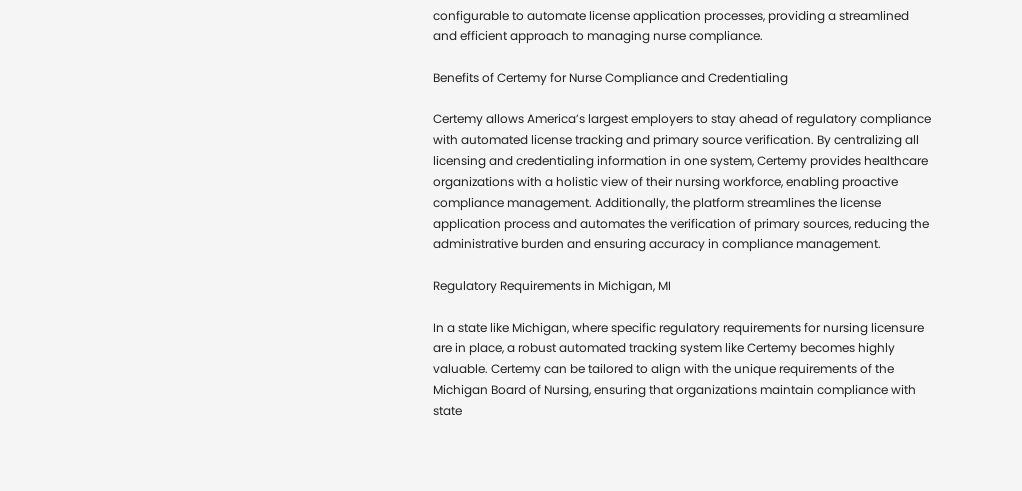configurable to automate license application processes, providing a streamlined and efficient approach to managing nurse compliance.

Benefits of Certemy for Nurse Compliance and Credentialing

Certemy allows America’s largest employers to stay ahead of regulatory compliance with automated license tracking and primary source verification. By centralizing all licensing and credentialing information in one system, Certemy provides healthcare organizations with a holistic view of their nursing workforce, enabling proactive compliance management. Additionally, the platform streamlines the license application process and automates the verification of primary sources, reducing the administrative burden and ensuring accuracy in compliance management.

Regulatory Requirements in Michigan, MI

In a state like Michigan, where specific regulatory requirements for nursing licensure are in place, a robust automated tracking system like Certemy becomes highly valuable. Certemy can be tailored to align with the unique requirements of the Michigan Board of Nursing, ensuring that organizations maintain compliance with state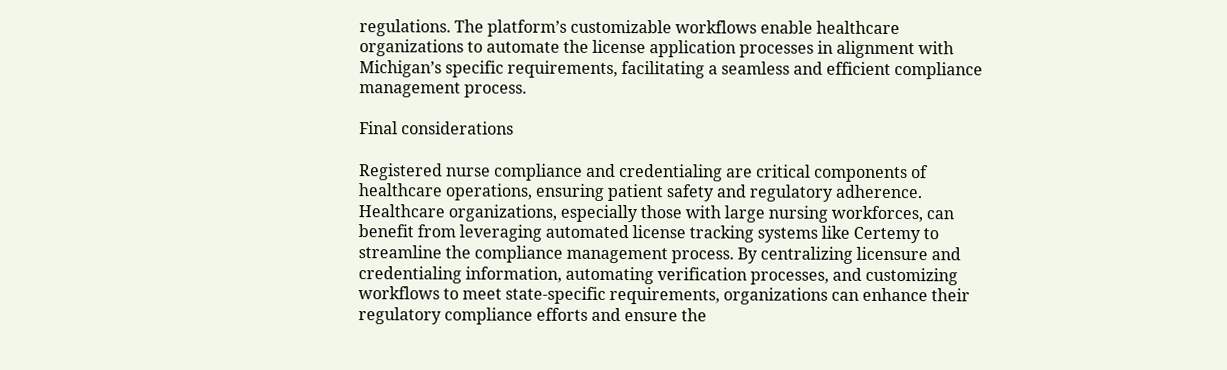regulations. The platform’s customizable workflows enable healthcare organizations to automate the license application processes in alignment with Michigan’s specific requirements, facilitating a seamless and efficient compliance management process.

Final considerations

Registered nurse compliance and credentialing are critical components of healthcare operations, ensuring patient safety and regulatory adherence. Healthcare organizations, especially those with large nursing workforces, can benefit from leveraging automated license tracking systems like Certemy to streamline the compliance management process. By centralizing licensure and credentialing information, automating verification processes, and customizing workflows to meet state-specific requirements, organizations can enhance their regulatory compliance efforts and ensure the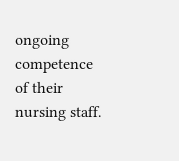ongoing competence of their nursing staff.